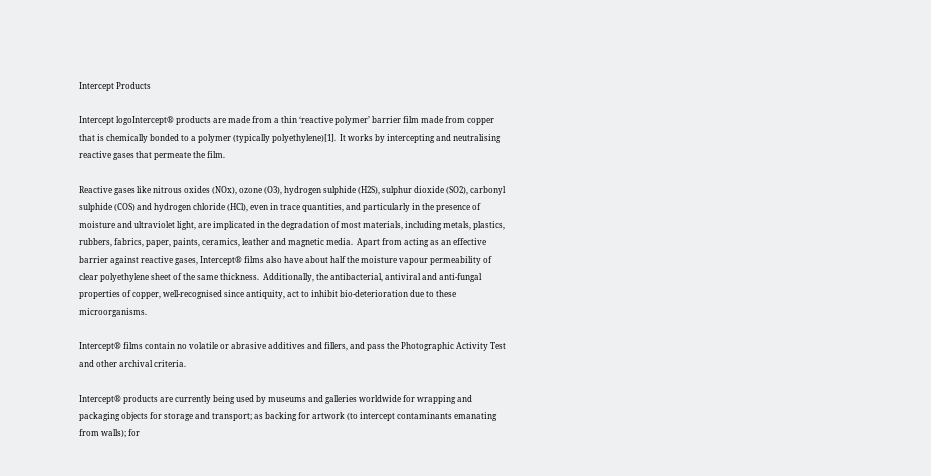Intercept Products

Intercept logoIntercept® products are made from a thin ‘reactive polymer’ barrier film made from copper that is chemically bonded to a polymer (typically polyethylene)[1].  It works by intercepting and neutralising reactive gases that permeate the film.

Reactive gases like nitrous oxides (NOx), ozone (O3), hydrogen sulphide (H2S), sulphur dioxide (SO2), carbonyl sulphide (COS) and hydrogen chloride (HCl), even in trace quantities, and particularly in the presence of moisture and ultraviolet light, are implicated in the degradation of most materials, including metals, plastics, rubbers, fabrics, paper, paints, ceramics, leather and magnetic media.  Apart from acting as an effective barrier against reactive gases, Intercept® films also have about half the moisture vapour permeability of clear polyethylene sheet of the same thickness.  Additionally, the antibacterial, antiviral and anti-fungal properties of copper, well-recognised since antiquity, act to inhibit bio-deterioration due to these microorganisms.

Intercept® films contain no volatile or abrasive additives and fillers, and pass the Photographic Activity Test and other archival criteria.

Intercept® products are currently being used by museums and galleries worldwide for wrapping and packaging objects for storage and transport; as backing for artwork (to intercept contaminants emanating from walls); for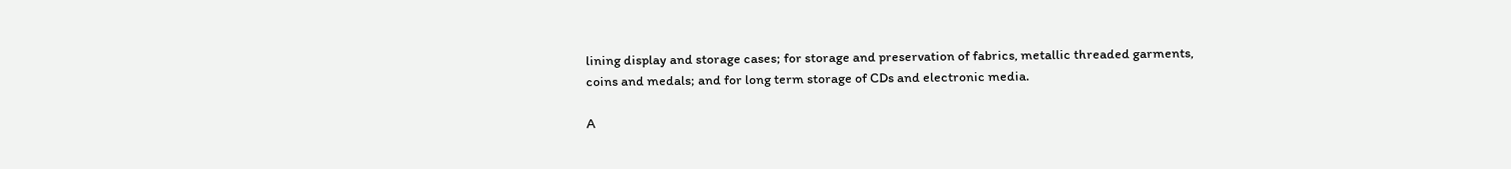lining display and storage cases; for storage and preservation of fabrics, metallic threaded garments, coins and medals; and for long term storage of CDs and electronic media.

A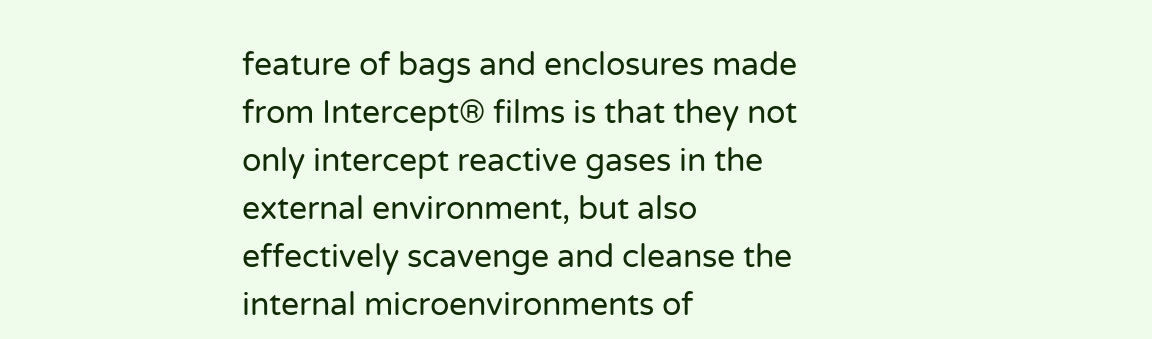feature of bags and enclosures made from Intercept® films is that they not only intercept reactive gases in the external environment, but also effectively scavenge and cleanse the internal microenvironments of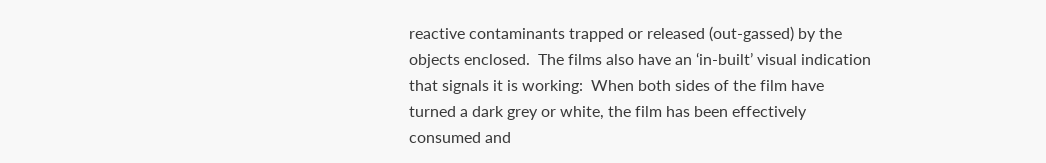reactive contaminants trapped or released (out-gassed) by the objects enclosed.  The films also have an ‘in-built’ visual indication that signals it is working:  When both sides of the film have turned a dark grey or white, the film has been effectively consumed and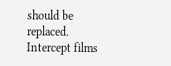should be replaced.  Intercept films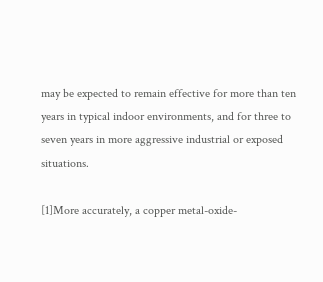may be expected to remain effective for more than ten years in typical indoor environments, and for three to seven years in more aggressive industrial or exposed situations.

[1]More accurately, a copper metal-oxide-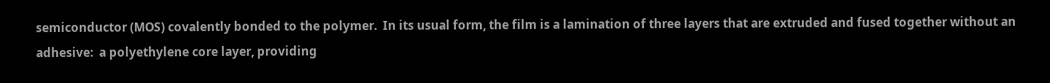semiconductor (MOS) covalently bonded to the polymer.  In its usual form, the film is a lamination of three layers that are extruded and fused together without an adhesive:  a polyethylene core layer, providing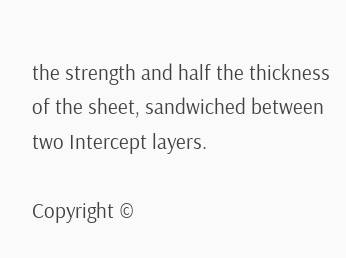the strength and half the thickness of the sheet, sandwiched between two Intercept layers.

Copyright ©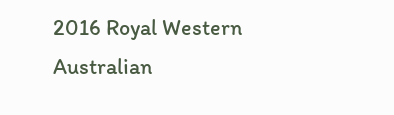2016 Royal Western Australian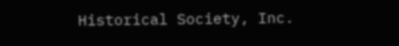Historical Society, Inc.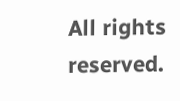All rights reserved.